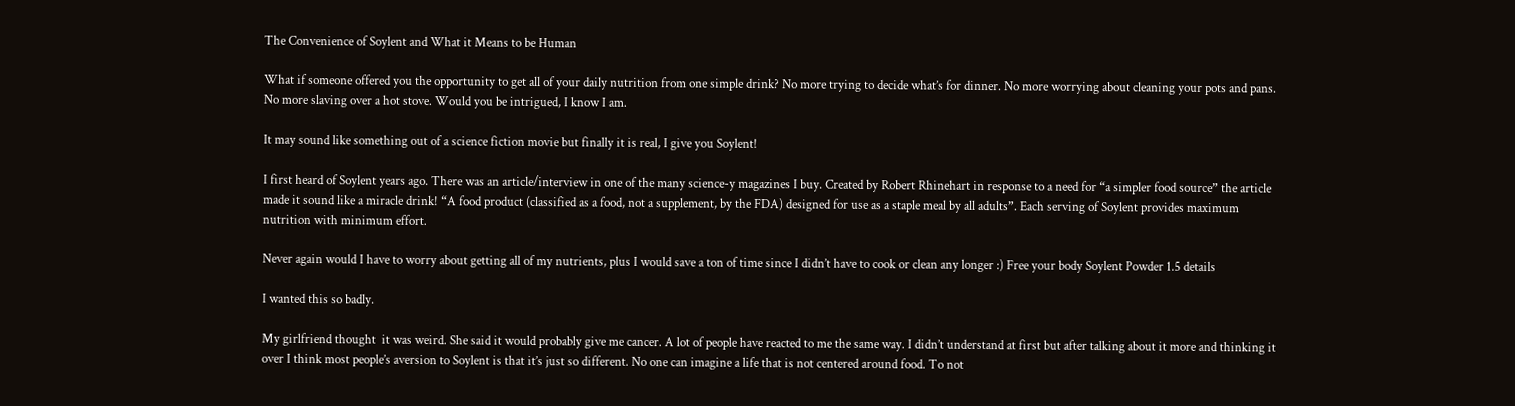The Convenience of Soylent and What it Means to be Human

What if someone offered you the opportunity to get all of your daily nutrition from one simple drink? No more trying to decide what’s for dinner. No more worrying about cleaning your pots and pans. No more slaving over a hot stove. Would you be intrigued, I know I am.

It may sound like something out of a science fiction movie but finally it is real, I give you Soylent!

I first heard of Soylent years ago. There was an article/interview in one of the many science-y magazines I buy. Created by Robert Rhinehart in response to a need for “a simpler food source” the article made it sound like a miracle drink! “A food product (classified as a food, not a supplement, by the FDA) designed for use as a staple meal by all adults”. Each serving of Soylent provides maximum nutrition with minimum effort.

Never again would I have to worry about getting all of my nutrients, plus I would save a ton of time since I didn’t have to cook or clean any longer :) Free your body Soylent Powder 1.5 details

I wanted this so badly.

My girlfriend thought  it was weird. She said it would probably give me cancer. A lot of people have reacted to me the same way. I didn’t understand at first but after talking about it more and thinking it over I think most people’s aversion to Soylent is that it’s just so different. No one can imagine a life that is not centered around food. To not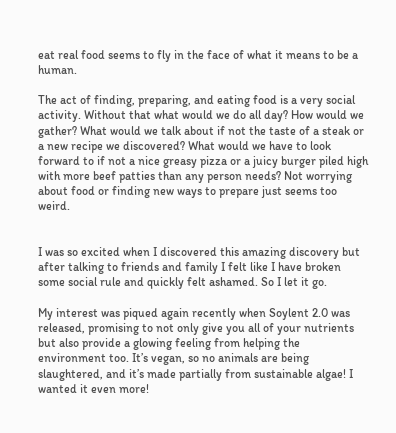eat real food seems to fly in the face of what it means to be a human.

The act of finding, preparing, and eating food is a very social activity. Without that what would we do all day? How would we gather? What would we talk about if not the taste of a steak or a new recipe we discovered? What would we have to look forward to if not a nice greasy pizza or a juicy burger piled high with more beef patties than any person needs? Not worrying about food or finding new ways to prepare just seems too weird.


I was so excited when I discovered this amazing discovery but after talking to friends and family I felt like I have broken some social rule and quickly felt ashamed. So I let it go.

My interest was piqued again recently when Soylent 2.0 was released, promising to not only give you all of your nutrients but also provide a glowing feeling from helping the environment too. It’s vegan, so no animals are being slaughtered, and it’s made partially from sustainable algae! I wanted it even more!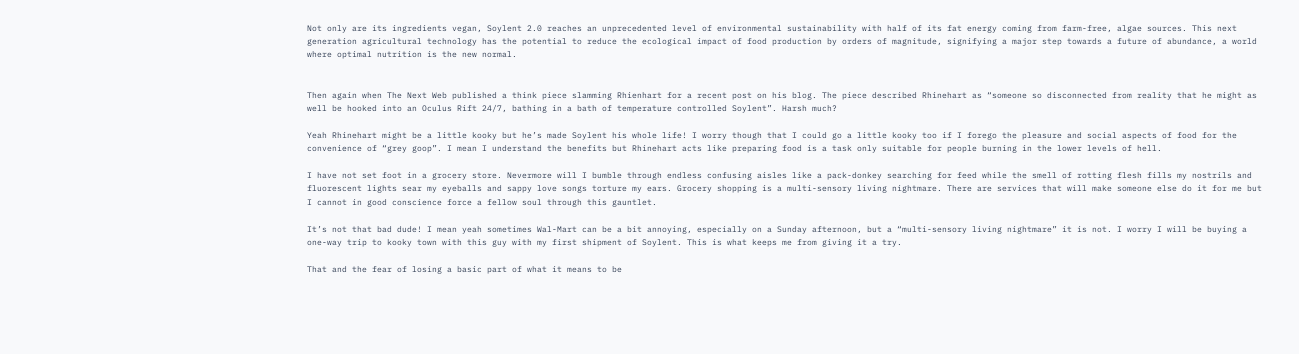Not only are its ingredients vegan, Soylent 2.0 reaches an unprecedented level of environmental sustainability with half of its fat energy coming from farm-free, algae sources. This next generation agricultural technology has the potential to reduce the ecological impact of food production by orders of magnitude, signifying a major step towards a future of abundance, a world where optimal nutrition is the new normal.


Then again when The Next Web published a think piece slamming Rhienhart for a recent post on his blog. The piece described Rhinehart as “someone so disconnected from reality that he might as well be hooked into an Oculus Rift 24/7, bathing in a bath of temperature controlled Soylent”. Harsh much?

Yeah Rhinehart might be a little kooky but he’s made Soylent his whole life! I worry though that I could go a little kooky too if I forego the pleasure and social aspects of food for the convenience of “grey goop”. I mean I understand the benefits but Rhinehart acts like preparing food is a task only suitable for people burning in the lower levels of hell.

I have not set foot in a grocery store. Nevermore will I bumble through endless confusing aisles like a pack-donkey searching for feed while the smell of rotting flesh fills my nostrils and fluorescent lights sear my eyeballs and sappy love songs torture my ears. Grocery shopping is a multi-sensory living nightmare. There are services that will make someone else do it for me but I cannot in good conscience force a fellow soul through this gauntlet.

It’s not that bad dude! I mean yeah sometimes Wal-Mart can be a bit annoying, especially on a Sunday afternoon, but a “multi-sensory living nightmare” it is not. I worry I will be buying a one-way trip to kooky town with this guy with my first shipment of Soylent. This is what keeps me from giving it a try.

That and the fear of losing a basic part of what it means to be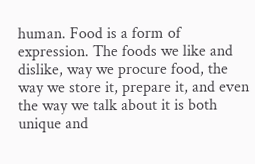human. Food is a form of expression. The foods we like and dislike, way we procure food, the way we store it, prepare it, and even the way we talk about it is both unique and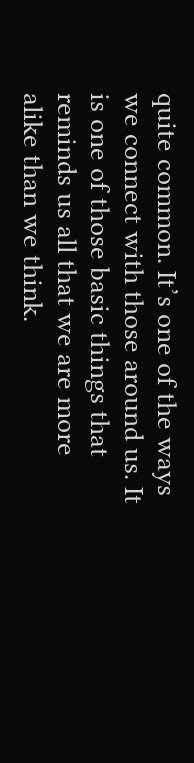quite common. It’s one of the ways we connect with those around us. It is one of those basic things that reminds us all that we are more alike than we think.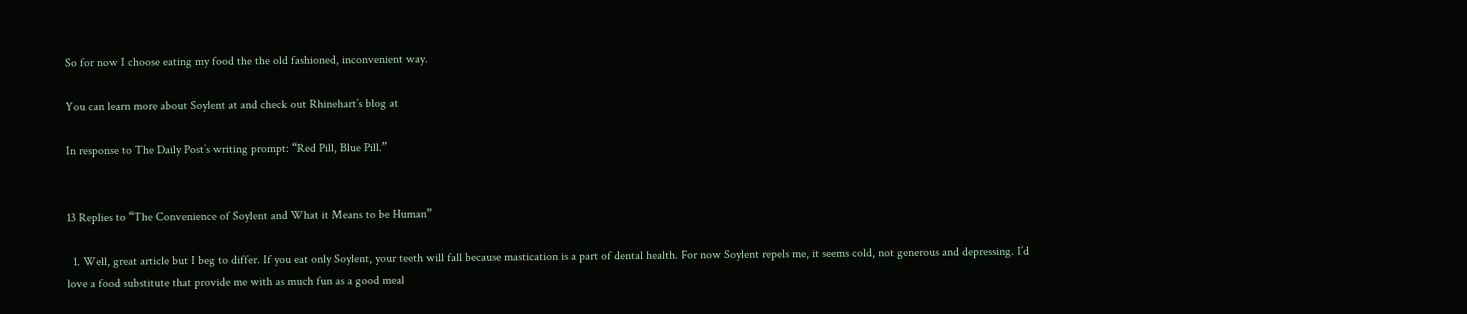So for now I choose eating my food the the old fashioned, inconvenient way.

You can learn more about Soylent at and check out Rhinehart’s blog at

In response to The Daily Post’s writing prompt: “Red Pill, Blue Pill.”


13 Replies to “The Convenience of Soylent and What it Means to be Human”

  1. Well, great article but I beg to differ. If you eat only Soylent, your teeth will fall because mastication is a part of dental health. For now Soylent repels me, it seems cold, not generous and depressing. I’d love a food substitute that provide me with as much fun as a good meal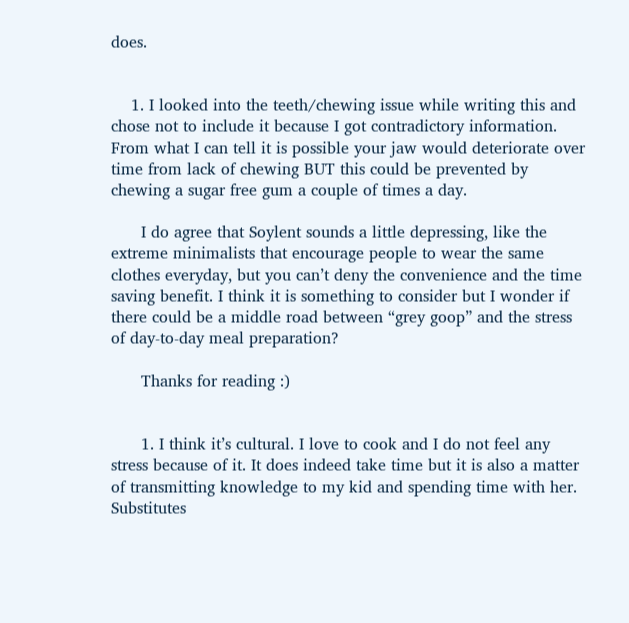does.


    1. I looked into the teeth/chewing issue while writing this and chose not to include it because I got contradictory information. From what I can tell it is possible your jaw would deteriorate over time from lack of chewing BUT this could be prevented by chewing a sugar free gum a couple of times a day.

      I do agree that Soylent sounds a little depressing, like the extreme minimalists that encourage people to wear the same clothes everyday, but you can’t deny the convenience and the time saving benefit. I think it is something to consider but I wonder if there could be a middle road between “grey goop” and the stress of day-to-day meal preparation?

      Thanks for reading :)


      1. I think it’s cultural. I love to cook and I do not feel any stress because of it. It does indeed take time but it is also a matter of transmitting knowledge to my kid and spending time with her. Substitutes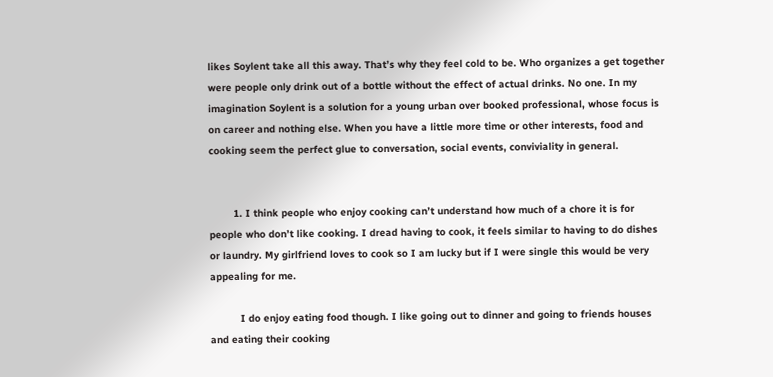likes Soylent take all this away. That’s why they feel cold to be. Who organizes a get together were people only drink out of a bottle without the effect of actual drinks. No one. In my imagination Soylent is a solution for a young urban over booked professional, whose focus is on career and nothing else. When you have a little more time or other interests, food and cooking seem the perfect glue to conversation, social events, conviviality in general.


        1. I think people who enjoy cooking can’t understand how much of a chore it is for people who don’t like cooking. I dread having to cook, it feels similar to having to do dishes or laundry. My girlfriend loves to cook so I am lucky but if I were single this would be very appealing for me.

          I do enjoy eating food though. I like going out to dinner and going to friends houses and eating their cooking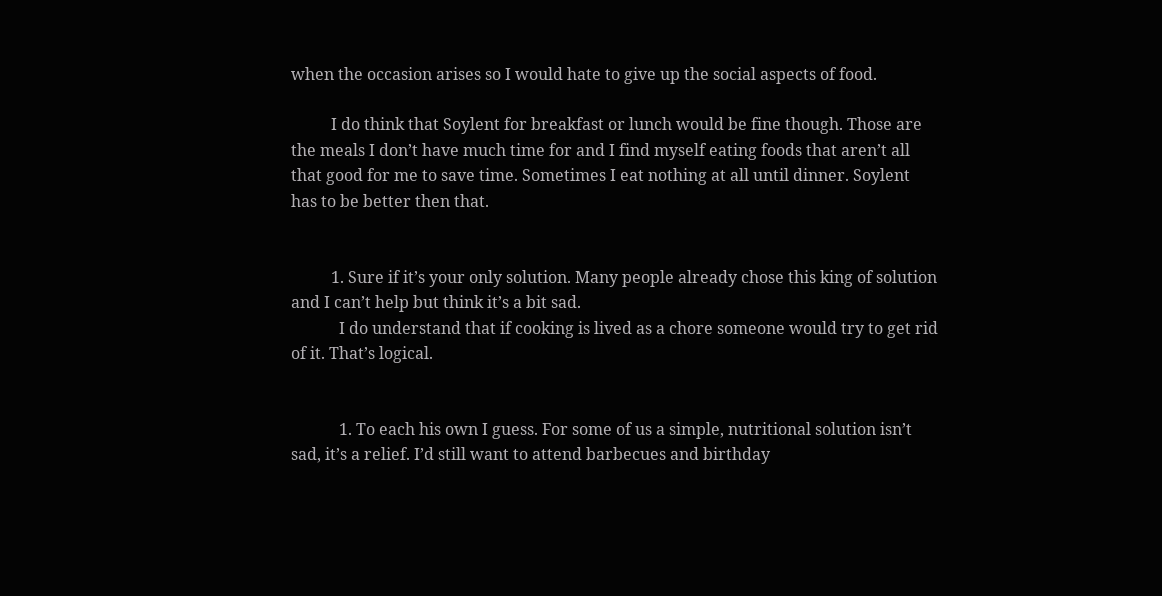when the occasion arises so I would hate to give up the social aspects of food.

          I do think that Soylent for breakfast or lunch would be fine though. Those are the meals I don’t have much time for and I find myself eating foods that aren’t all that good for me to save time. Sometimes I eat nothing at all until dinner. Soylent has to be better then that.


          1. Sure if it’s your only solution. Many people already chose this king of solution and I can’t help but think it’s a bit sad.
            I do understand that if cooking is lived as a chore someone would try to get rid of it. That’s logical.


            1. To each his own I guess. For some of us a simple, nutritional solution isn’t sad, it’s a relief. I’d still want to attend barbecues and birthday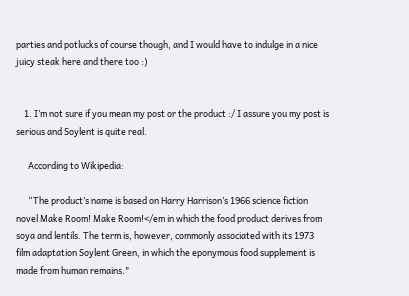parties and potlucks of course though, and I would have to indulge in a nice juicy steak here and there too :)


    1. I’m not sure if you mean my post or the product :/ I assure you my post is serious and Soylent is quite real.

      According to Wikipedia:

      “The product’s name is based on Harry Harrison’s 1966 science fiction novel Make Room! Make Room!</em in which the food product derives from soya and lentils. The term is, however, commonly associated with its 1973 film adaptation Soylent Green, in which the eponymous food supplement is made from human remains."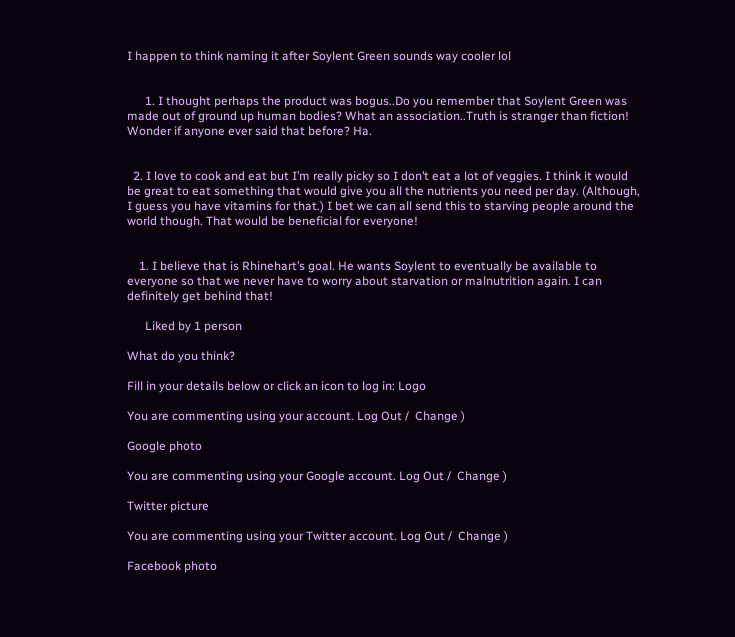I happen to think naming it after Soylent Green sounds way cooler lol


      1. I thought perhaps the product was bogus..Do you remember that Soylent Green was made out of ground up human bodies? What an association..Truth is stranger than fiction! Wonder if anyone ever said that before? Ha.


  2. I love to cook and eat but I’m really picky so I don’t eat a lot of veggies. I think it would be great to eat something that would give you all the nutrients you need per day. (Although, I guess you have vitamins for that.) I bet we can all send this to starving people around the world though. That would be beneficial for everyone!


    1. I believe that is Rhinehart’s goal. He wants Soylent to eventually be available to everyone so that we never have to worry about starvation or malnutrition again. I can definitely get behind that!

      Liked by 1 person

What do you think?

Fill in your details below or click an icon to log in: Logo

You are commenting using your account. Log Out /  Change )

Google photo

You are commenting using your Google account. Log Out /  Change )

Twitter picture

You are commenting using your Twitter account. Log Out /  Change )

Facebook photo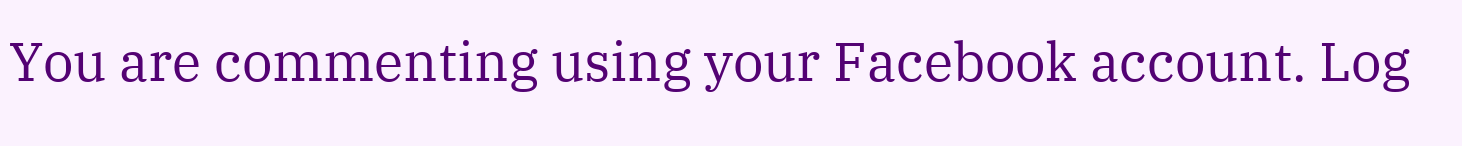You are commenting using your Facebook account. Log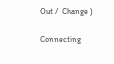Out /  Change )

Connecting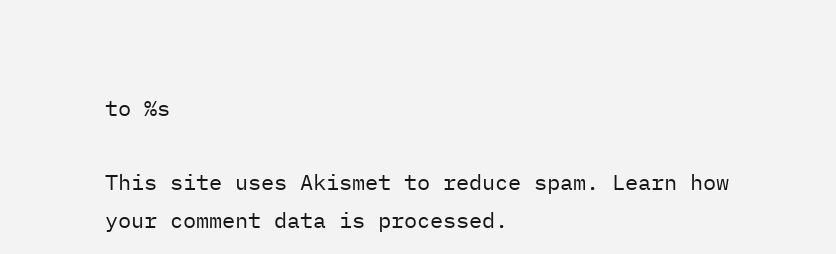to %s

This site uses Akismet to reduce spam. Learn how your comment data is processed.